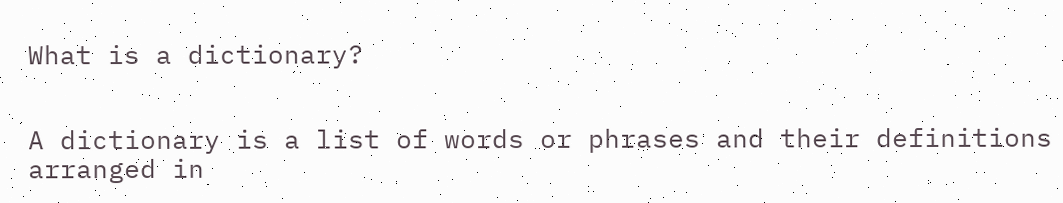What is a dictionary?


A dictionary is a list of words or phrases and their definitions arranged in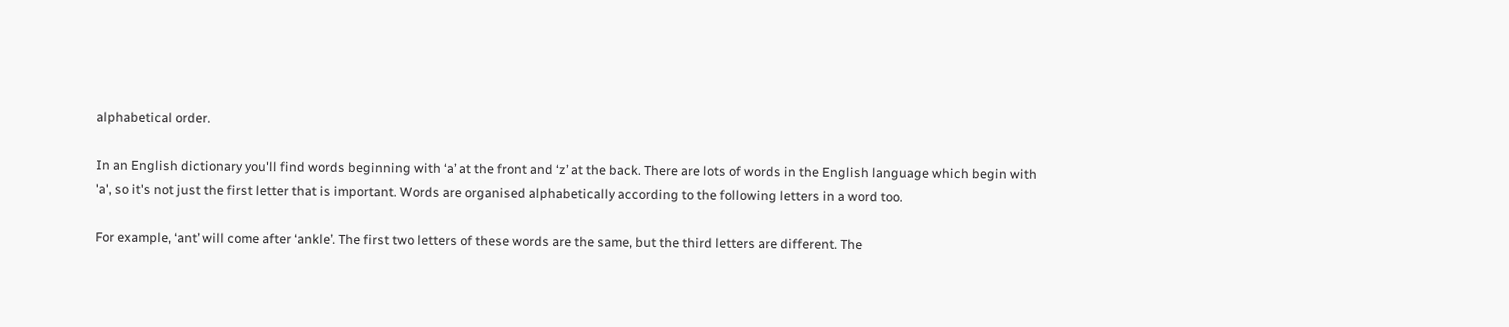alphabetical order.

In an English dictionary you'll find words beginning with ‘a’ at the front and ‘z’ at the back. There are lots of words in the English language which begin with 'a', so it's not just the first letter that is important. Words are organised alphabetically according to the following letters in a word too.

For example, ‘ant’ will come after ‘ankle’. The first two letters of these words are the same, but the third letters are different. The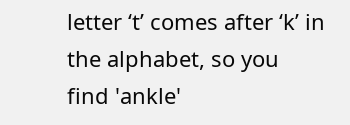letter ‘t’ comes after ‘k’ in the alphabet, so you find 'ankle'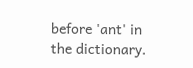before 'ant' in the dictionary.